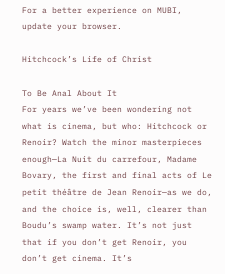For a better experience on MUBI, update your browser.

Hitchcock’s Life of Christ

To Be Anal About It
For years we’ve been wondering not what is cinema, but who: Hitchcock or Renoir? Watch the minor masterpieces enough—La Nuit du carrefour, Madame Bovary, the first and final acts of Le petit théâtre de Jean Renoir—as we do, and the choice is, well, clearer than Boudu’s swamp water. It’s not just that if you don’t get Renoir, you don’t get cinema. It’s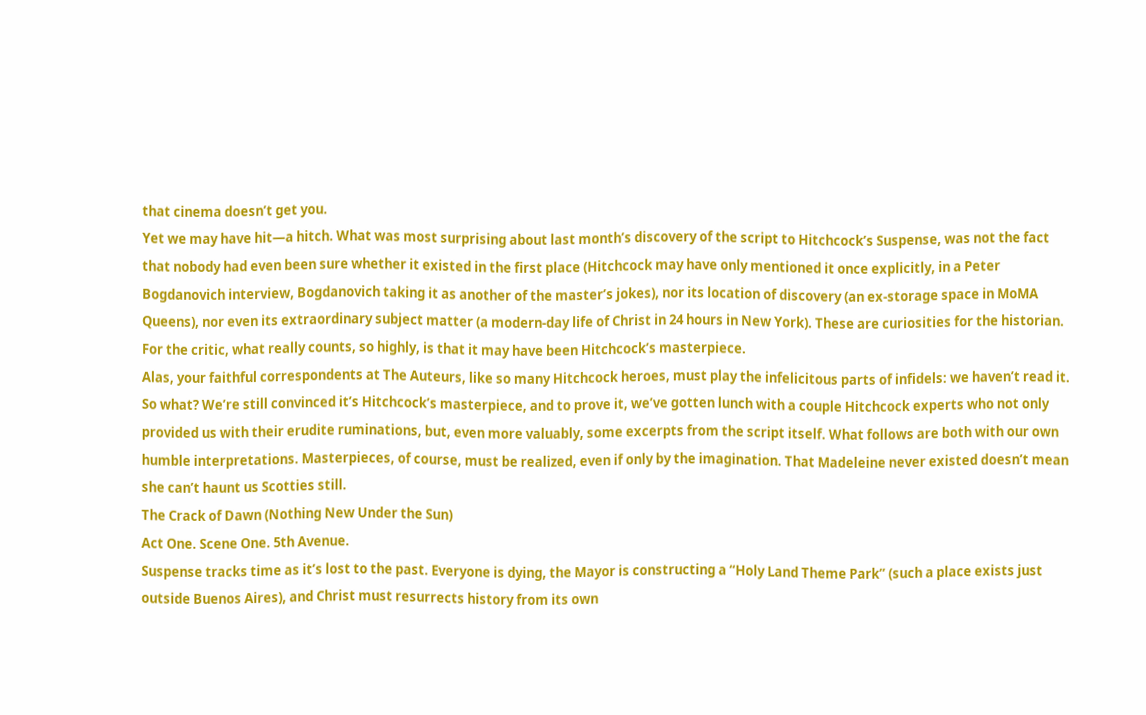that cinema doesn’t get you.
Yet we may have hit—a hitch. What was most surprising about last month’s discovery of the script to Hitchcock’s Suspense, was not the fact that nobody had even been sure whether it existed in the first place (Hitchcock may have only mentioned it once explicitly, in a Peter Bogdanovich interview, Bogdanovich taking it as another of the master’s jokes), nor its location of discovery (an ex-storage space in MoMA Queens), nor even its extraordinary subject matter (a modern-day life of Christ in 24 hours in New York). These are curiosities for the historian. For the critic, what really counts, so highly, is that it may have been Hitchcock’s masterpiece.
Alas, your faithful correspondents at The Auteurs, like so many Hitchcock heroes, must play the infelicitous parts of infidels: we haven’t read it. So what? We’re still convinced it’s Hitchcock’s masterpiece, and to prove it, we’ve gotten lunch with a couple Hitchcock experts who not only provided us with their erudite ruminations, but, even more valuably, some excerpts from the script itself. What follows are both with our own humble interpretations. Masterpieces, of course, must be realized, even if only by the imagination. That Madeleine never existed doesn’t mean she can’t haunt us Scotties still.
The Crack of Dawn (Nothing New Under the Sun)
Act One. Scene One. 5th Avenue.
Suspense tracks time as it’s lost to the past. Everyone is dying, the Mayor is constructing a “Holy Land Theme Park” (such a place exists just outside Buenos Aires), and Christ must resurrects history from its own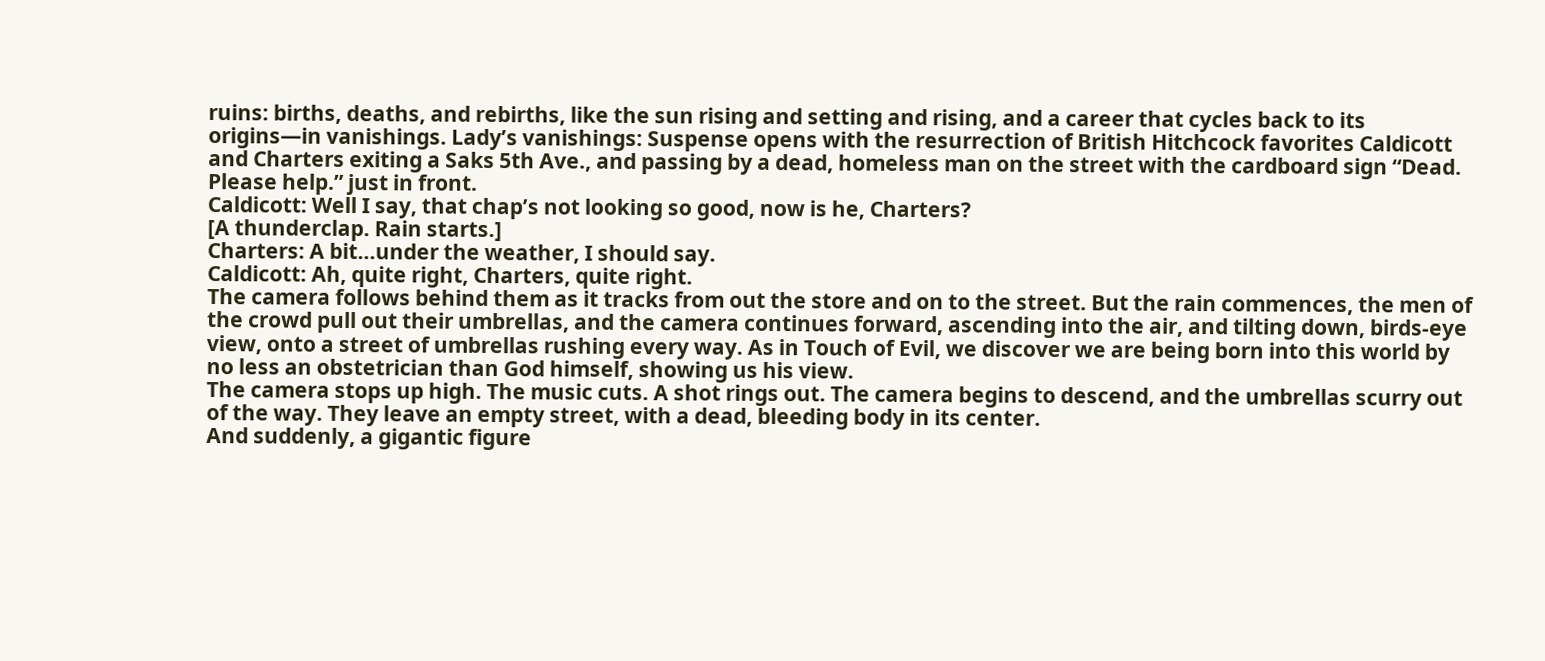ruins: births, deaths, and rebirths, like the sun rising and setting and rising, and a career that cycles back to its origins—in vanishings. Lady’s vanishings: Suspense opens with the resurrection of British Hitchcock favorites Caldicott and Charters exiting a Saks 5th Ave., and passing by a dead, homeless man on the street with the cardboard sign “Dead. Please help.” just in front.
Caldicott: Well I say, that chap’s not looking so good, now is he, Charters?
[A thunderclap. Rain starts.]
Charters: A bit…under the weather, I should say.
Caldicott: Ah, quite right, Charters, quite right.
The camera follows behind them as it tracks from out the store and on to the street. But the rain commences, the men of the crowd pull out their umbrellas, and the camera continues forward, ascending into the air, and tilting down, birds-eye view, onto a street of umbrellas rushing every way. As in Touch of Evil, we discover we are being born into this world by no less an obstetrician than God himself, showing us his view.
The camera stops up high. The music cuts. A shot rings out. The camera begins to descend, and the umbrellas scurry out of the way. They leave an empty street, with a dead, bleeding body in its center.
And suddenly, a gigantic figure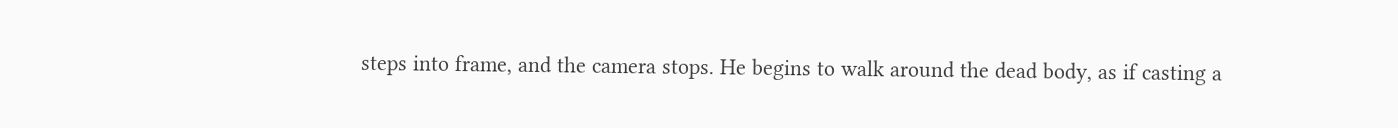steps into frame, and the camera stops. He begins to walk around the dead body, as if casting a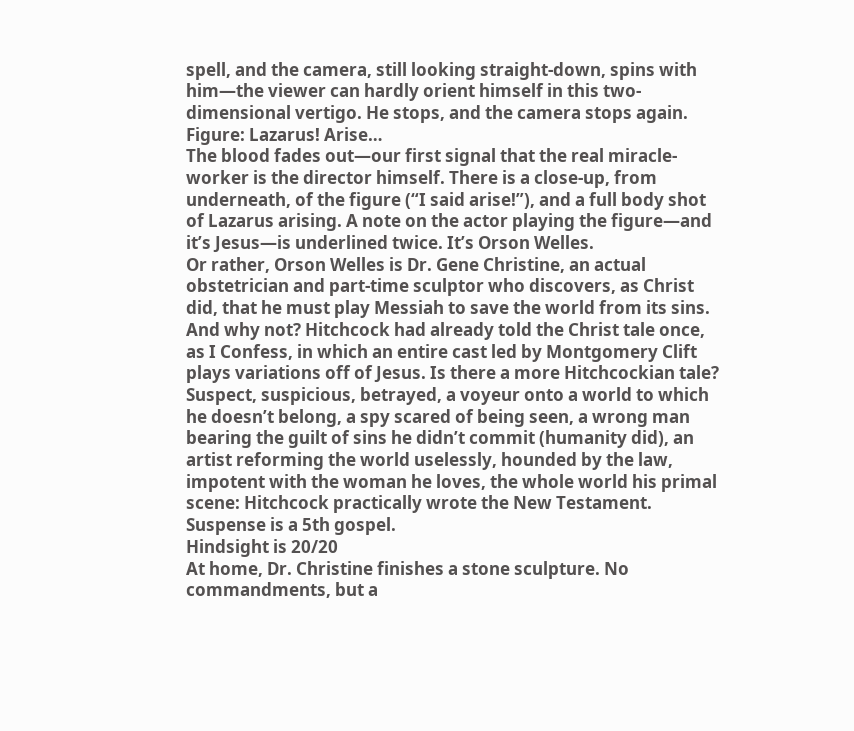spell, and the camera, still looking straight-down, spins with him—the viewer can hardly orient himself in this two-dimensional vertigo. He stops, and the camera stops again.
Figure: Lazarus! Arise…
The blood fades out—our first signal that the real miracle-worker is the director himself. There is a close-up, from underneath, of the figure (“I said arise!”), and a full body shot of Lazarus arising. A note on the actor playing the figure—and it’s Jesus—is underlined twice. It’s Orson Welles.
Or rather, Orson Welles is Dr. Gene Christine, an actual obstetrician and part-time sculptor who discovers, as Christ did, that he must play Messiah to save the world from its sins. And why not? Hitchcock had already told the Christ tale once, as I Confess, in which an entire cast led by Montgomery Clift plays variations off of Jesus. Is there a more Hitchcockian tale? Suspect, suspicious, betrayed, a voyeur onto a world to which he doesn’t belong, a spy scared of being seen, a wrong man bearing the guilt of sins he didn’t commit (humanity did), an artist reforming the world uselessly, hounded by the law, impotent with the woman he loves, the whole world his primal scene: Hitchcock practically wrote the New Testament. Suspense is a 5th gospel.
Hindsight is 20/20
At home, Dr. Christine finishes a stone sculpture. No commandments, but a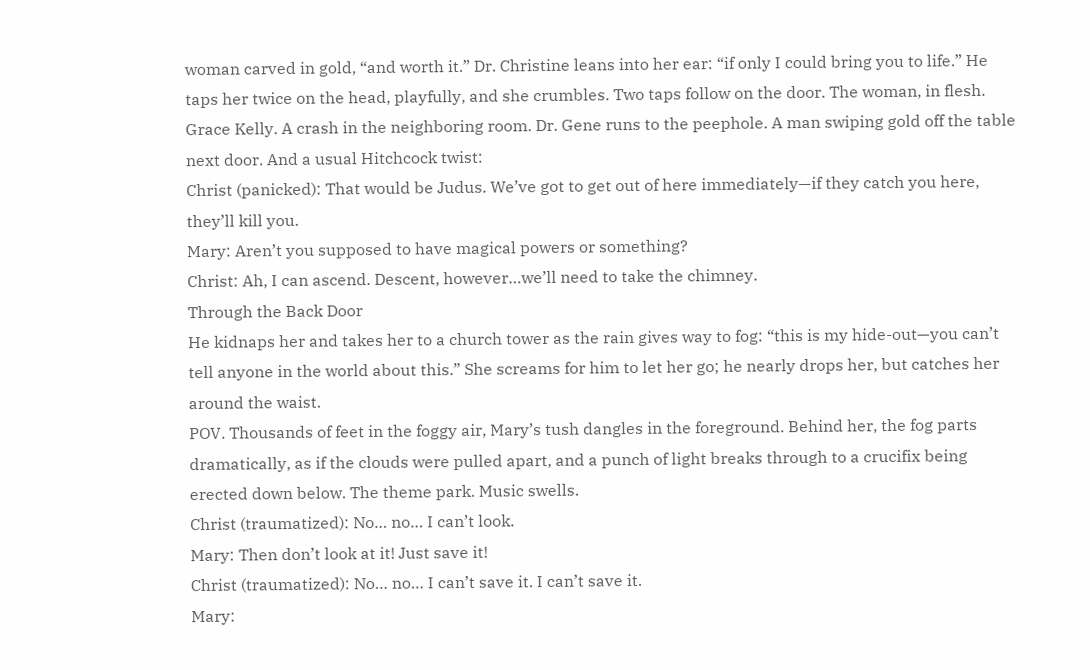woman carved in gold, “and worth it.” Dr. Christine leans into her ear: “if only I could bring you to life.” He taps her twice on the head, playfully, and she crumbles. Two taps follow on the door. The woman, in flesh. Grace Kelly. A crash in the neighboring room. Dr. Gene runs to the peephole. A man swiping gold off the table next door. And a usual Hitchcock twist:
Christ (panicked): That would be Judus. We’ve got to get out of here immediately—if they catch you here, they’ll kill you.
Mary: Aren’t you supposed to have magical powers or something?
Christ: Ah, I can ascend. Descent, however…we’ll need to take the chimney.
Through the Back Door
He kidnaps her and takes her to a church tower as the rain gives way to fog: “this is my hide-out—you can’t tell anyone in the world about this.” She screams for him to let her go; he nearly drops her, but catches her around the waist.
POV. Thousands of feet in the foggy air, Mary’s tush dangles in the foreground. Behind her, the fog parts dramatically, as if the clouds were pulled apart, and a punch of light breaks through to a crucifix being erected down below. The theme park. Music swells.
Christ (traumatized): No… no… I can’t look.
Mary: Then don’t look at it! Just save it!
Christ (traumatized): No… no… I can’t save it. I can’t save it.
Mary: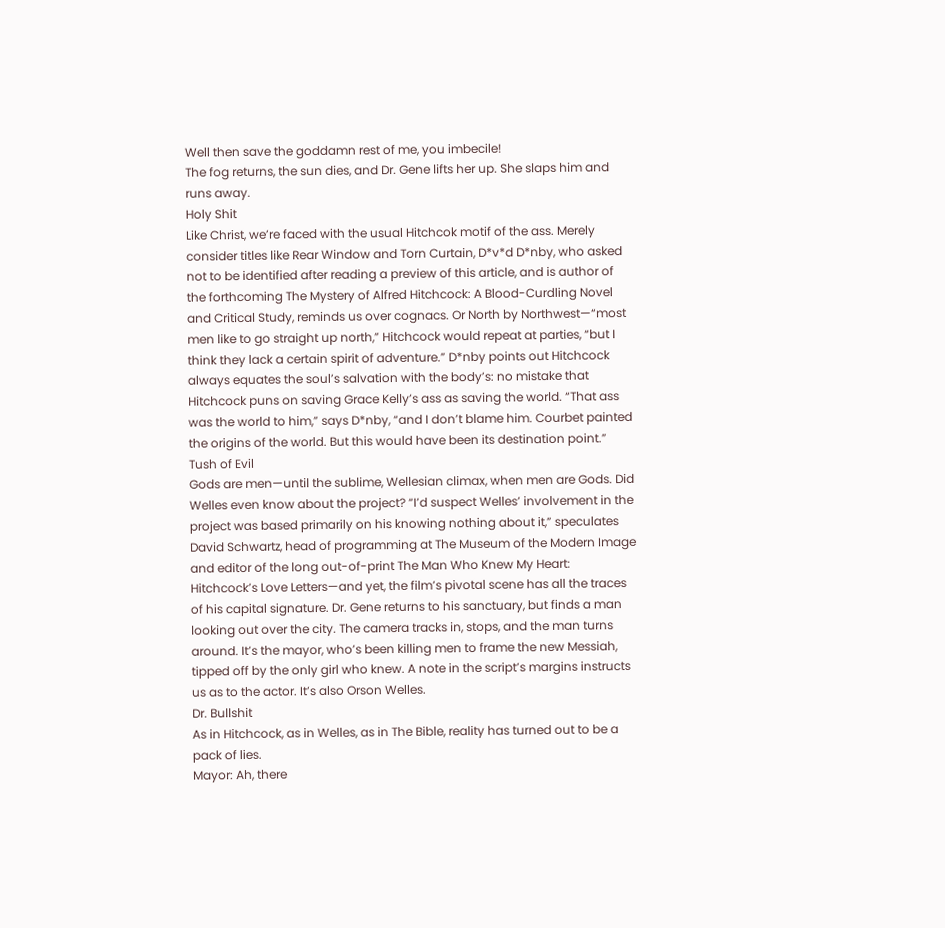Well then save the goddamn rest of me, you imbecile!
The fog returns, the sun dies, and Dr. Gene lifts her up. She slaps him and runs away.
Holy Shit
Like Christ, we’re faced with the usual Hitchcok motif of the ass. Merely consider titles like Rear Window and Torn Curtain, D*v*d D*nby, who asked not to be identified after reading a preview of this article, and is author of the forthcoming The Mystery of Alfred Hitchcock: A Blood-Curdling Novel and Critical Study, reminds us over cognacs. Or North by Northwest—“most men like to go straight up north,” Hitchcock would repeat at parties, “but I think they lack a certain spirit of adventure.” D*nby points out Hitchcock always equates the soul’s salvation with the body’s: no mistake that Hitchcock puns on saving Grace Kelly’s ass as saving the world. “That ass was the world to him,” says D*nby, “and I don’t blame him. Courbet painted the origins of the world. But this would have been its destination point.”
Tush of Evil
Gods are men—until the sublime, Wellesian climax, when men are Gods. Did Welles even know about the project? “I’d suspect Welles’ involvement in the project was based primarily on his knowing nothing about it,” speculates David Schwartz, head of programming at The Museum of the Modern Image and editor of the long out-of-print The Man Who Knew My Heart: Hitchcock’s Love Letters—and yet, the film’s pivotal scene has all the traces of his capital signature. Dr. Gene returns to his sanctuary, but finds a man looking out over the city. The camera tracks in, stops, and the man turns around. It’s the mayor, who’s been killing men to frame the new Messiah, tipped off by the only girl who knew. A note in the script’s margins instructs us as to the actor. It’s also Orson Welles.
Dr. Bullshit
As in Hitchcock, as in Welles, as in The Bible, reality has turned out to be a pack of lies.
Mayor: Ah, there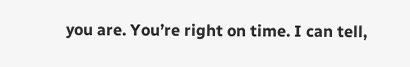you are. You’re right on time. I can tell,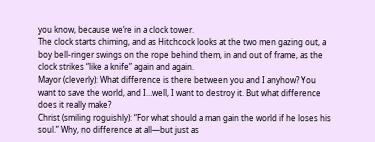you know, because we’re in a clock tower.
The clock starts chiming, and as Hitchcock looks at the two men gazing out, a boy bell-ringer swings on the rope behind them, in and out of frame, as the clock strikes “like a knife” again and again.
Mayor (cleverly): What difference is there between you and I anyhow? You want to save the world, and I…well, I want to destroy it. But what difference does it really make?
Christ (smiling roguishly): “For what should a man gain the world if he loses his soul.” Why, no difference at all—but just as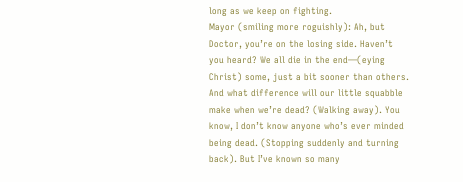long as we keep on fighting.
Mayor (smiling more roguishly): Ah, but Doctor, you’re on the losing side. Haven’t you heard? We all die in the end—(eying Christ) some, just a bit sooner than others. And what difference will our little squabble make when we’re dead? (Walking away). You know, I don’t know anyone who’s ever minded being dead. (Stopping suddenly and turning back). But I’ve known so many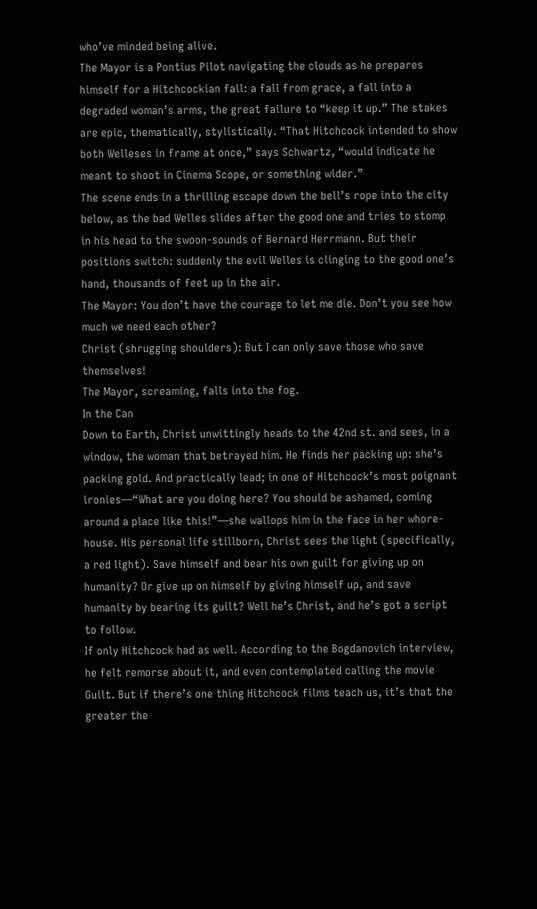who’ve minded being alive.
The Mayor is a Pontius Pilot navigating the clouds as he prepares himself for a Hitchcockian fall: a fall from grace, a fall into a degraded woman’s arms, the great failure to “keep it up.” The stakes are epic, thematically, stylistically. “That Hitchcock intended to show both Welleses in frame at once,” says Schwartz, “would indicate he meant to shoot in Cinema Scope, or something wider.”
The scene ends in a thrilling escape down the bell’s rope into the city below, as the bad Welles slides after the good one and tries to stomp in his head to the swoon-sounds of Bernard Herrmann. But their positions switch: suddenly the evil Welles is clinging to the good one’s hand, thousands of feet up in the air.
The Mayor: You don’t have the courage to let me die. Don’t you see how much we need each other?
Christ (shrugging shoulders): But I can only save those who save themselves!
The Mayor, screaming, falls into the fog.
In the Can
Down to Earth, Christ unwittingly heads to the 42nd st. and sees, in a window, the woman that betrayed him. He finds her packing up: she’s packing gold. And practically lead; in one of Hitchcock’s most poignant ironies—“What are you doing here? You should be ashamed, coming around a place like this!”—she wallops him in the face in her whore-house. His personal life stillborn, Christ sees the light (specifically, a red light). Save himself and bear his own guilt for giving up on humanity? Or give up on himself by giving himself up, and save humanity by bearing its guilt? Well he’s Christ, and he’s got a script to follow.
If only Hitchcock had as well. According to the Bogdanovich interview, he felt remorse about it, and even contemplated calling the movie Guilt. But if there’s one thing Hitchcock films teach us, it’s that the greater the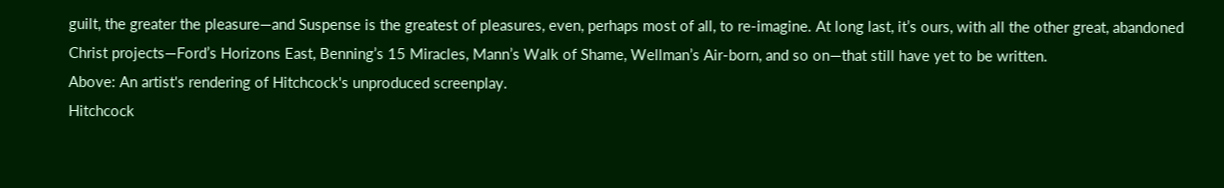guilt, the greater the pleasure—and Suspense is the greatest of pleasures, even, perhaps most of all, to re-imagine. At long last, it’s ours, with all the other great, abandoned Christ projects—Ford’s Horizons East, Benning’s 15 Miracles, Mann’s Walk of Shame, Wellman’s Air-born, and so on—that still have yet to be written.
Above: An artist's rendering of Hitchcock's unproduced screenplay.
Hitchcock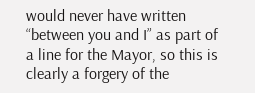would never have written “between you and I” as part of a line for the Mayor, so this is clearly a forgery of the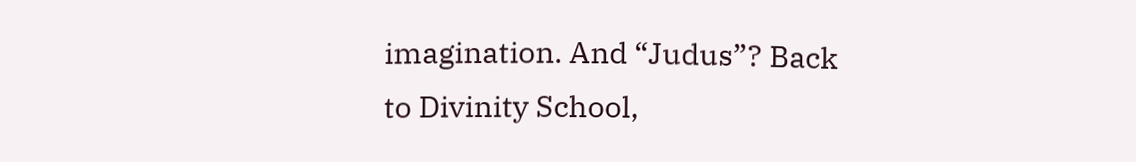imagination. And “Judus”? Back to Divinity School,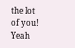the lot of you!
Yeah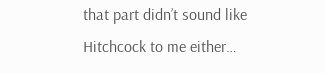that part didn’t sound like Hitchcock to me either…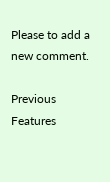Please to add a new comment.

Previous Features